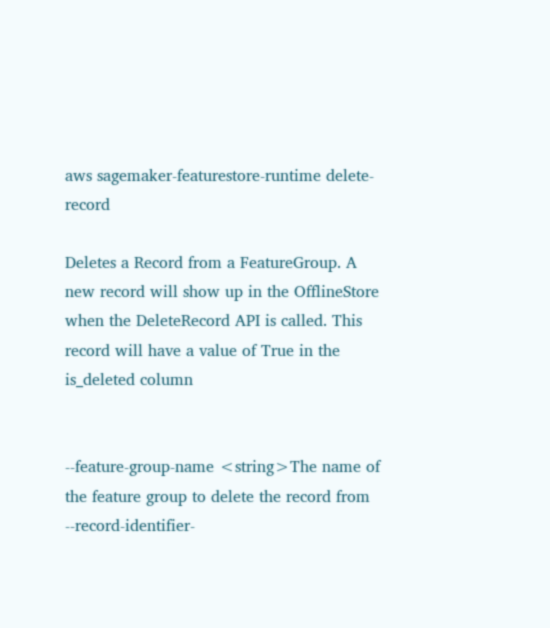aws sagemaker-featurestore-runtime delete-record

Deletes a Record from a FeatureGroup. A new record will show up in the OfflineStore when the DeleteRecord API is called. This record will have a value of True in the is_deleted column


--feature-group-name <string>The name of the feature group to delete the record from
--record-identifier-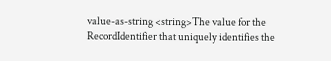value-as-string <string>The value for the RecordIdentifier that uniquely identifies the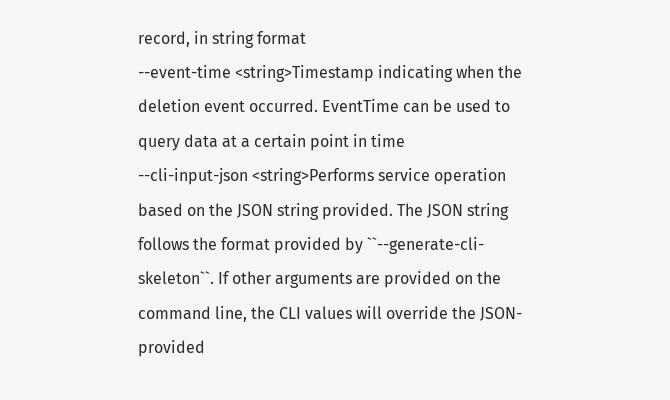record, in string format
--event-time <string>Timestamp indicating when the deletion event occurred. EventTime can be used to query data at a certain point in time
--cli-input-json <string>Performs service operation based on the JSON string provided. The JSON string follows the format provided by ``--generate-cli-skeleton``. If other arguments are provided on the command line, the CLI values will override the JSON-provided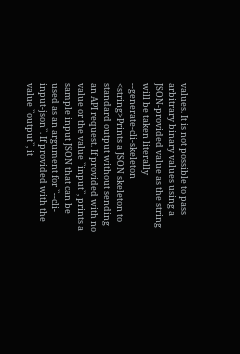values. It is not possible to pass arbitrary binary values using a JSON-provided value as the string will be taken literally
--generate-cli-skeleton <string>Prints a JSON skeleton to standard output without sending an API request. If provided with no value or the value ``input``, prints a sample input JSON that can be used as an argument for ``--cli-input-json``. If provided with the value ``output``, it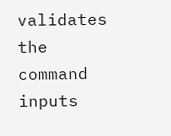validates the command inputs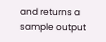and returns a sample output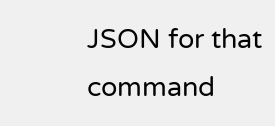JSON for that command